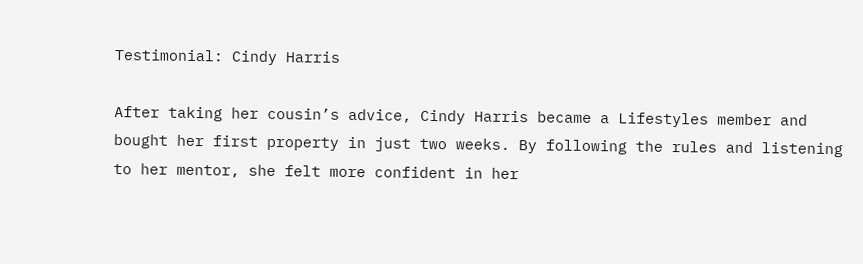Testimonial: Cindy Harris

After taking her cousin’s advice, Cindy Harris became a Lifestyles member and bought her first property in just two weeks. By following the rules and listening to her mentor, she felt more confident in her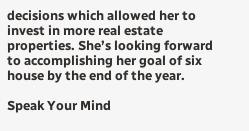decisions which allowed her to invest in more real estate properties. She’s looking forward to accomplishing her goal of six house by the end of the year.

Speak Your Mind